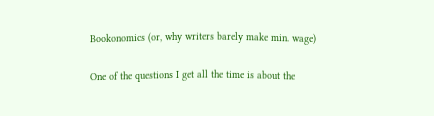Bookonomics (or, why writers barely make min. wage)

One of the questions I get all the time is about the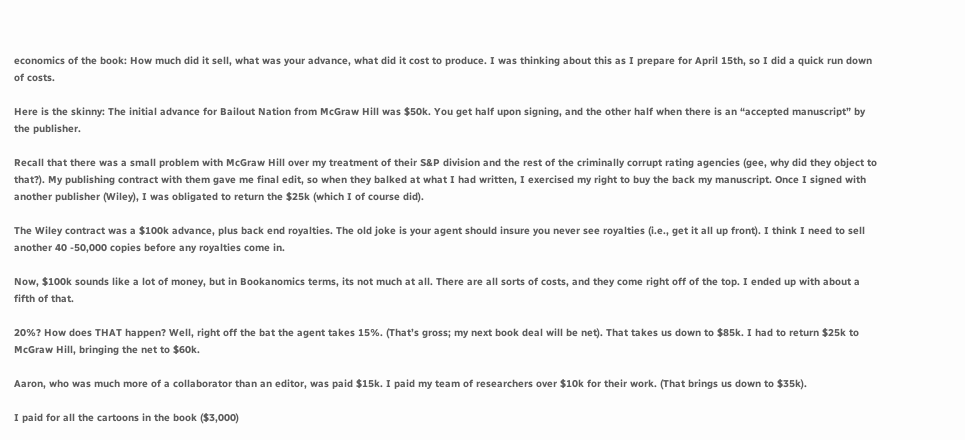economics of the book: How much did it sell, what was your advance, what did it cost to produce. I was thinking about this as I prepare for April 15th, so I did a quick run down of costs.

Here is the skinny: The initial advance for Bailout Nation from McGraw Hill was $50k. You get half upon signing, and the other half when there is an “accepted manuscript” by the publisher.

Recall that there was a small problem with McGraw Hill over my treatment of their S&P division and the rest of the criminally corrupt rating agencies (gee, why did they object to that?). My publishing contract with them gave me final edit, so when they balked at what I had written, I exercised my right to buy the back my manuscript. Once I signed with another publisher (Wiley), I was obligated to return the $25k (which I of course did).

The Wiley contract was a $100k advance, plus back end royalties. The old joke is your agent should insure you never see royalties (i.e., get it all up front). I think I need to sell another 40 -50,000 copies before any royalties come in.

Now, $100k sounds like a lot of money, but in Bookanomics terms, its not much at all. There are all sorts of costs, and they come right off of the top. I ended up with about a fifth of that.

20%? How does THAT happen? Well, right off the bat the agent takes 15%. (That’s gross; my next book deal will be net). That takes us down to $85k. I had to return $25k to McGraw Hill, bringing the net to $60k.

Aaron, who was much more of a collaborator than an editor, was paid $15k. I paid my team of researchers over $10k for their work. (That brings us down to $35k).

I paid for all the cartoons in the book ($3,000)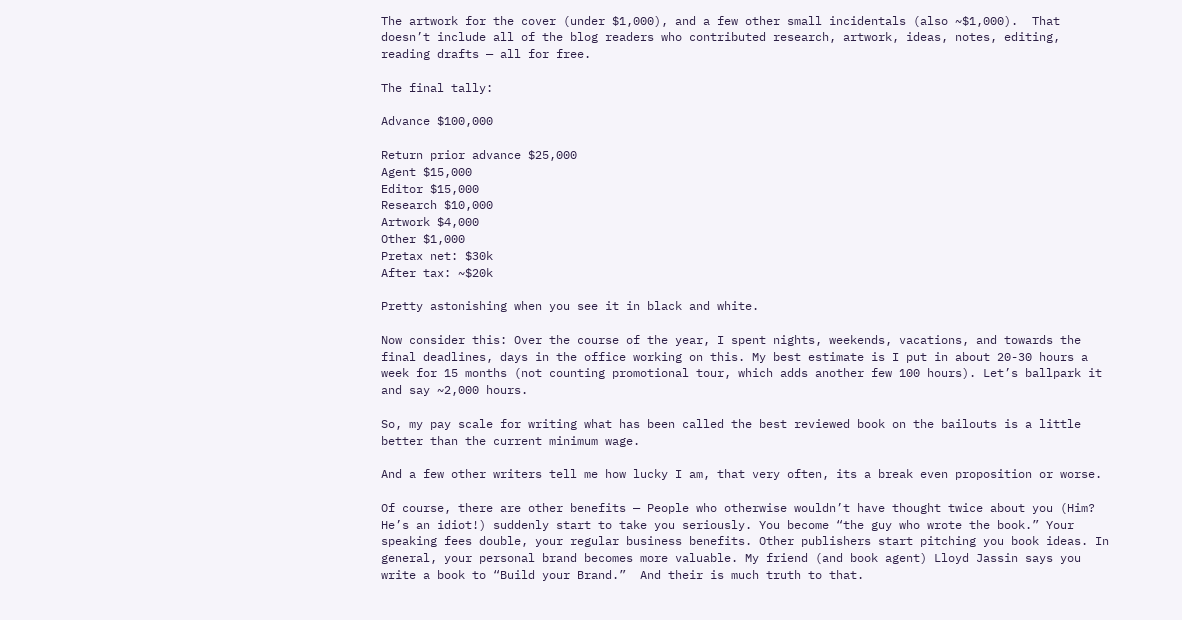The artwork for the cover (under $1,000), and a few other small incidentals (also ~$1,000).  That doesn’t include all of the blog readers who contributed research, artwork, ideas, notes, editing, reading drafts — all for free.

The final tally:

Advance $100,000

Return prior advance $25,000
Agent $15,000
Editor $15,000
Research $10,000
Artwork $4,000
Other $1,000
Pretax net: $30k
After tax: ~$20k

Pretty astonishing when you see it in black and white.

Now consider this: Over the course of the year, I spent nights, weekends, vacations, and towards the final deadlines, days in the office working on this. My best estimate is I put in about 20-30 hours a week for 15 months (not counting promotional tour, which adds another few 100 hours). Let’s ballpark it and say ~2,000 hours.

So, my pay scale for writing what has been called the best reviewed book on the bailouts is a little better than the current minimum wage.

And a few other writers tell me how lucky I am, that very often, its a break even proposition or worse.

Of course, there are other benefits — People who otherwise wouldn’t have thought twice about you (Him? He’s an idiot!) suddenly start to take you seriously. You become “the guy who wrote the book.” Your speaking fees double, your regular business benefits. Other publishers start pitching you book ideas. In general, your personal brand becomes more valuable. My friend (and book agent) Lloyd Jassin says you write a book to “Build your Brand.”  And their is much truth to that.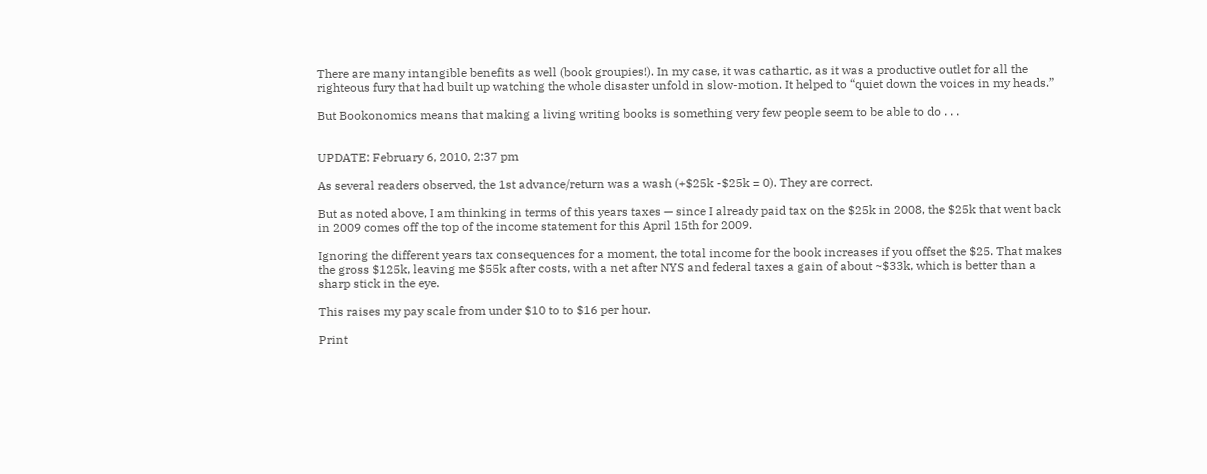There are many intangible benefits as well (book groupies!). In my case, it was cathartic, as it was a productive outlet for all the righteous fury that had built up watching the whole disaster unfold in slow-motion. It helped to “quiet down the voices in my heads.”

But Bookonomics means that making a living writing books is something very few people seem to be able to do . . .


UPDATE: February 6, 2010, 2:37 pm

As several readers observed, the 1st advance/return was a wash (+$25k -$25k = 0). They are correct.

But as noted above, I am thinking in terms of this years taxes — since I already paid tax on the $25k in 2008, the $25k that went back in 2009 comes off the top of the income statement for this April 15th for 2009.

Ignoring the different years tax consequences for a moment, the total income for the book increases if you offset the $25. That makes the gross $125k, leaving me $55k after costs, with a net after NYS and federal taxes a gain of about ~$33k, which is better than a sharp stick in the eye.

This raises my pay scale from under $10 to to $16 per hour.

Print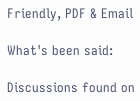Friendly, PDF & Email

What's been said:

Discussions found on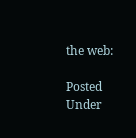the web:

Posted Under